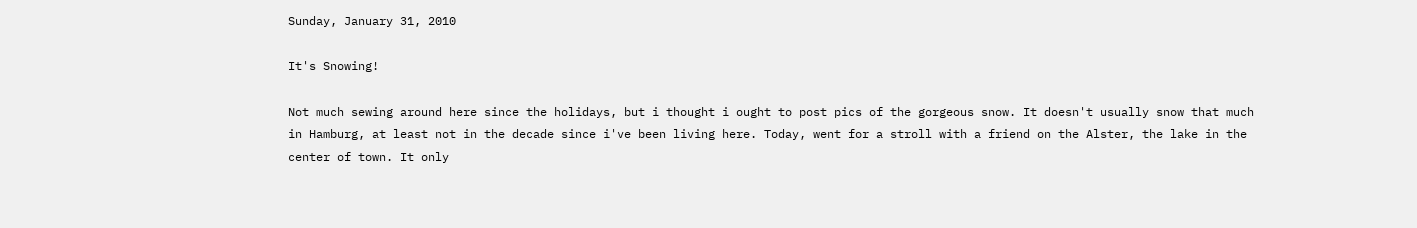Sunday, January 31, 2010

It's Snowing!

Not much sewing around here since the holidays, but i thought i ought to post pics of the gorgeous snow. It doesn't usually snow that much in Hamburg, at least not in the decade since i've been living here. Today, went for a stroll with a friend on the Alster, the lake in the center of town. It only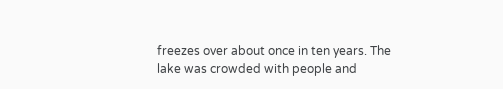freezes over about once in ten years. The lake was crowded with people and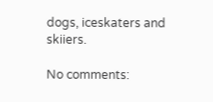dogs, iceskaters and skiiers.

No comments: